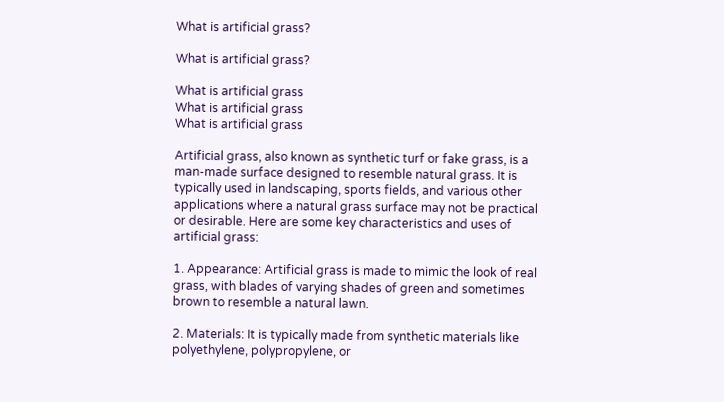What is artificial grass?

What is artificial grass?

What is artificial grass
What is artificial grass
What is artificial grass

Artificial grass, also known as synthetic turf or fake grass, is a man-made surface designed to resemble natural grass. It is typically used in landscaping, sports fields, and various other applications where a natural grass surface may not be practical or desirable. Here are some key characteristics and uses of artificial grass:

1. Appearance: Artificial grass is made to mimic the look of real grass, with blades of varying shades of green and sometimes brown to resemble a natural lawn.

2. Materials: It is typically made from synthetic materials like polyethylene, polypropylene, or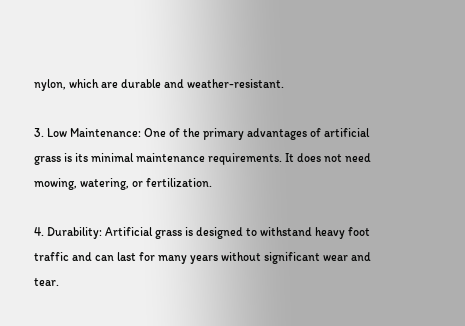nylon, which are durable and weather-resistant.

3. Low Maintenance: One of the primary advantages of artificial grass is its minimal maintenance requirements. It does not need mowing, watering, or fertilization.

4. Durability: Artificial grass is designed to withstand heavy foot traffic and can last for many years without significant wear and tear.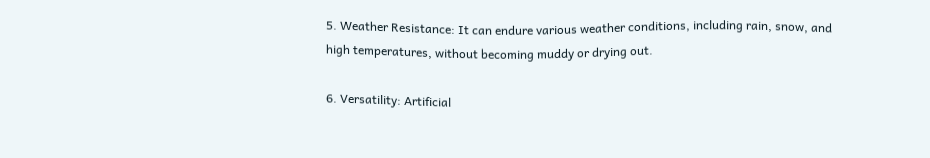5. Weather Resistance: It can endure various weather conditions, including rain, snow, and high temperatures, without becoming muddy or drying out.

6. Versatility: Artificial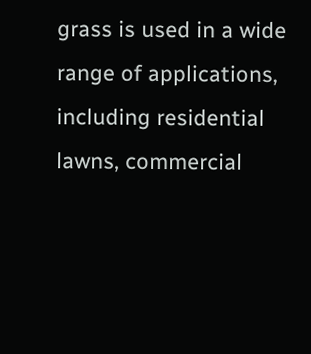grass is used in a wide range of applications, including residential lawns, commercial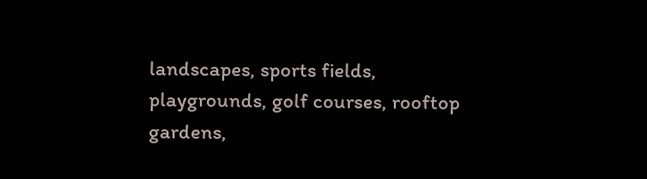landscapes, sports fields, playgrounds, golf courses, rooftop gardens,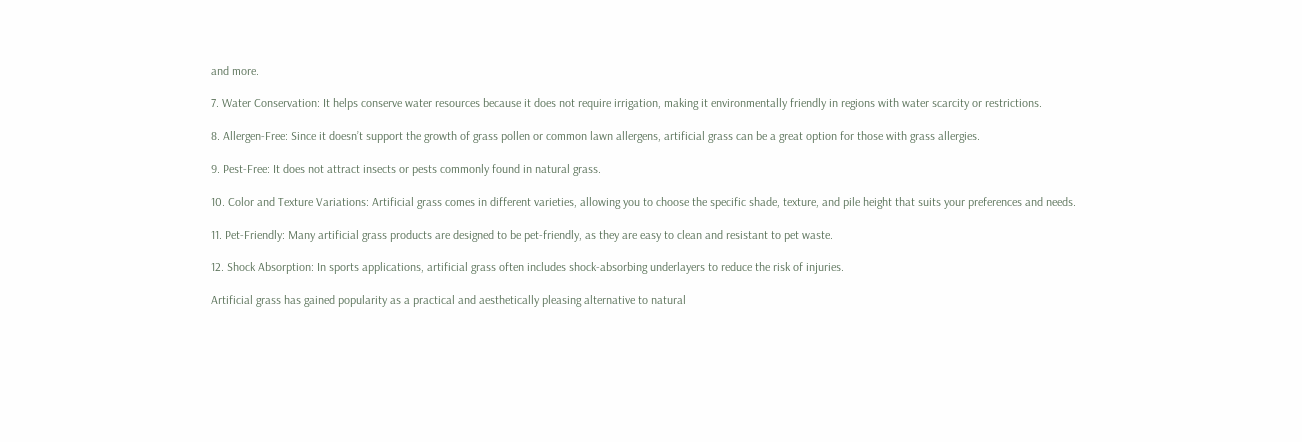and more.

7. Water Conservation: It helps conserve water resources because it does not require irrigation, making it environmentally friendly in regions with water scarcity or restrictions.

8. Allergen-Free: Since it doesn’t support the growth of grass pollen or common lawn allergens, artificial grass can be a great option for those with grass allergies.

9. Pest-Free: It does not attract insects or pests commonly found in natural grass.

10. Color and Texture Variations: Artificial grass comes in different varieties, allowing you to choose the specific shade, texture, and pile height that suits your preferences and needs.

11. Pet-Friendly: Many artificial grass products are designed to be pet-friendly, as they are easy to clean and resistant to pet waste.

12. Shock Absorption: In sports applications, artificial grass often includes shock-absorbing underlayers to reduce the risk of injuries.

Artificial grass has gained popularity as a practical and aesthetically pleasing alternative to natural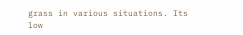grass in various situations. Its low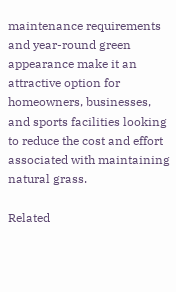maintenance requirements and year-round green appearance make it an attractive option for homeowners, businesses, and sports facilities looking to reduce the cost and effort associated with maintaining natural grass.

Related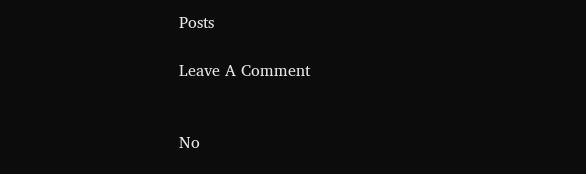Posts

Leave A Comment


No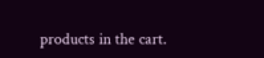products in the cart.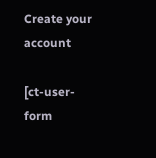Create your account

[ct-user-form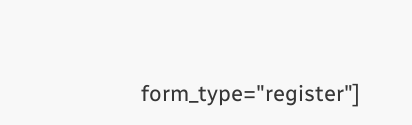form_type="register"]